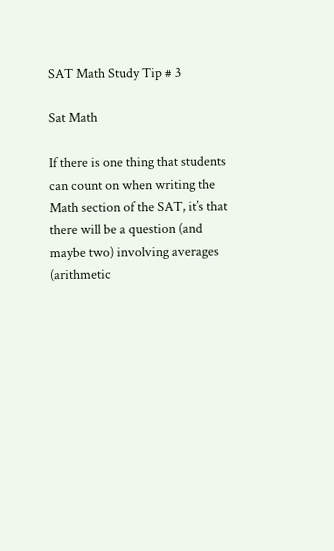SAT Math Study Tip # 3

Sat Math

If there is one thing that students can count on when writing the Math section of the SAT, it’s that there will be a question (and maybe two) involving averages (arithmetic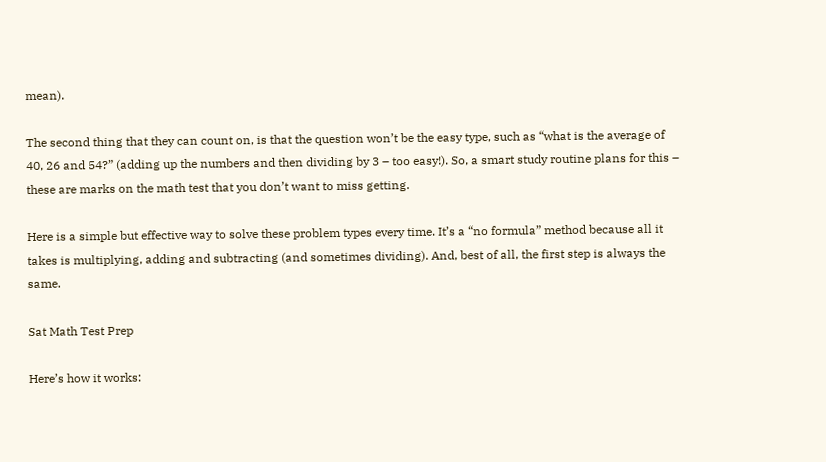mean).

The second thing that they can count on, is that the question won’t be the easy type, such as “what is the average of 40, 26 and 54?” (adding up the numbers and then dividing by 3 – too easy!). So, a smart study routine plans for this – these are marks on the math test that you don’t want to miss getting.

Here is a simple but effective way to solve these problem types every time. It’s a “no formula” method because all it takes is multiplying, adding and subtracting (and sometimes dividing). And, best of all, the first step is always the same.

Sat Math Test Prep

Here’s how it works: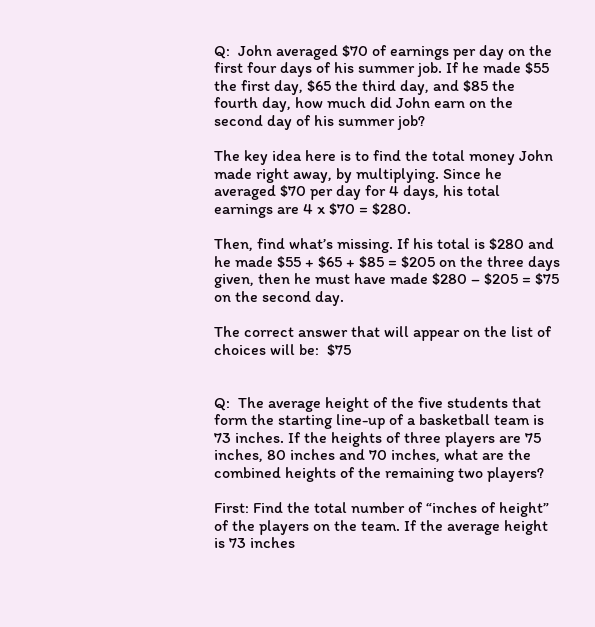Q:  John averaged $70 of earnings per day on the first four days of his summer job. If he made $55 the first day, $65 the third day, and $85 the fourth day, how much did John earn on the second day of his summer job?

The key idea here is to find the total money John made right away, by multiplying. Since he averaged $70 per day for 4 days, his total earnings are 4 x $70 = $280.

Then, find what’s missing. If his total is $280 and he made $55 + $65 + $85 = $205 on the three days given, then he must have made $280 – $205 = $75 on the second day.

The correct answer that will appear on the list of choices will be:  $75


Q:  The average height of the five students that form the starting line-up of a basketball team is 73 inches. If the heights of three players are 75 inches, 80 inches and 70 inches, what are the combined heights of the remaining two players?

First: Find the total number of “inches of height” of the players on the team. If the average height is 73 inches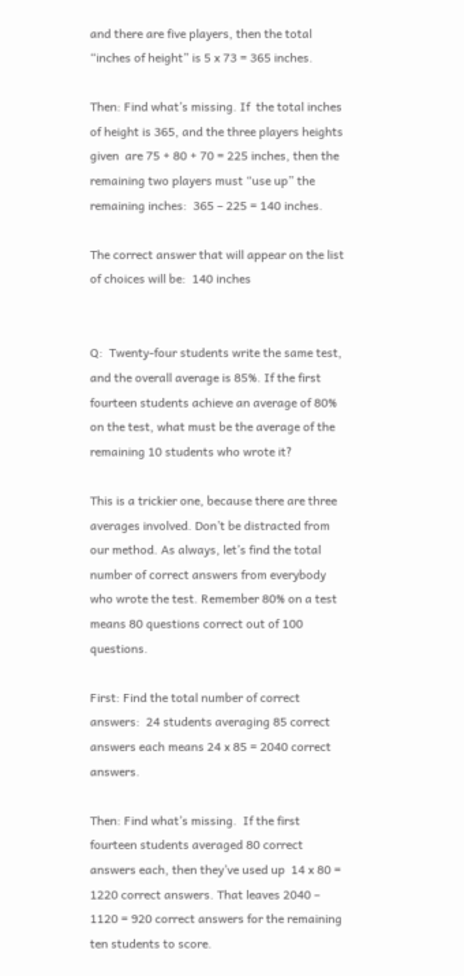and there are five players, then the total “inches of height” is 5 x 73 = 365 inches.

Then: Find what’s missing. If  the total inches of height is 365, and the three players heights given  are 75 + 80 + 70 = 225 inches, then the remaining two players must “use up” the remaining inches:  365 – 225 = 140 inches.

The correct answer that will appear on the list of choices will be:  140 inches


Q:  Twenty-four students write the same test, and the overall average is 85%. If the first fourteen students achieve an average of 80% on the test, what must be the average of the remaining 10 students who wrote it?

This is a trickier one, because there are three averages involved. Don’t be distracted from our method. As always, let’s find the total number of correct answers from everybody who wrote the test. Remember 80% on a test means 80 questions correct out of 100 questions.

First: Find the total number of correct answers:  24 students averaging 85 correct answers each means 24 x 85 = 2040 correct answers.

Then: Find what’s missing.  If the first fourteen students averaged 80 correct answers each, then they’ve used up  14 x 80 = 1220 correct answers. That leaves 2040 – 1120 = 920 correct answers for the remaining ten students to score.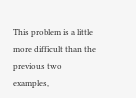This problem is a little more difficult than the previous two examples,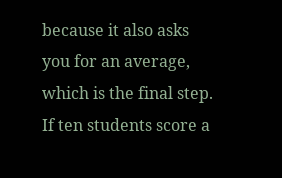because it also asks you for an average, which is the final step. If ten students score a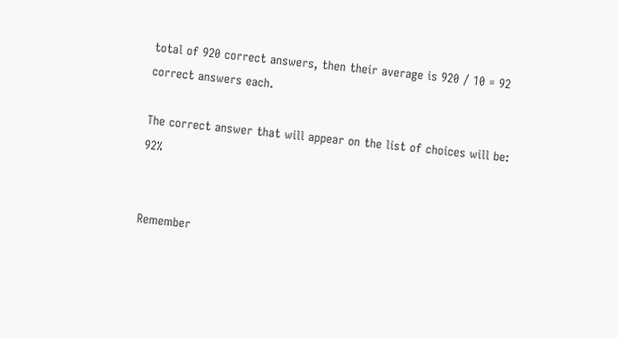total of 920 correct answers, then their average is 920 / 10 = 92 correct answers each.

The correct answer that will appear on the list of choices will be:  92%


Remember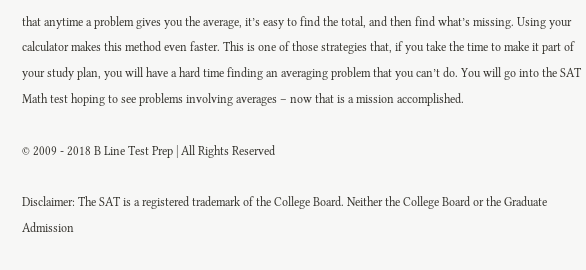that anytime a problem gives you the average, it’s easy to find the total, and then find what’s missing. Using your calculator makes this method even faster. This is one of those strategies that, if you take the time to make it part of your study plan, you will have a hard time finding an averaging problem that you can’t do. You will go into the SAT Math test hoping to see problems involving averages – now that is a mission accomplished.

© 2009 - 2018 B Line Test Prep | All Rights Reserved

Disclaimer: The SAT is a registered trademark of the College Board. Neither the College Board or the Graduate Admission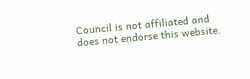Council is not affiliated and does not endorse this website.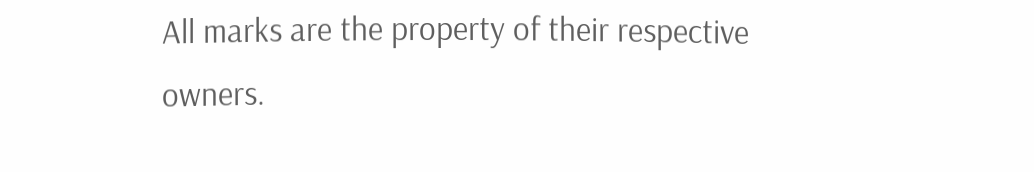All marks are the property of their respective owners.